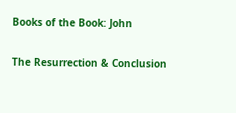Books of the Book: John

The Resurrection & Conclusion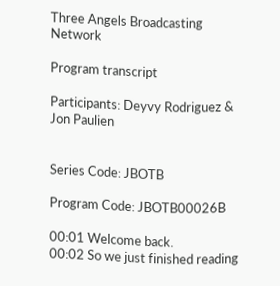Three Angels Broadcasting Network

Program transcript

Participants: Deyvy Rodriguez & Jon Paulien


Series Code: JBOTB

Program Code: JBOTB00026B

00:01 Welcome back.
00:02 So we just finished reading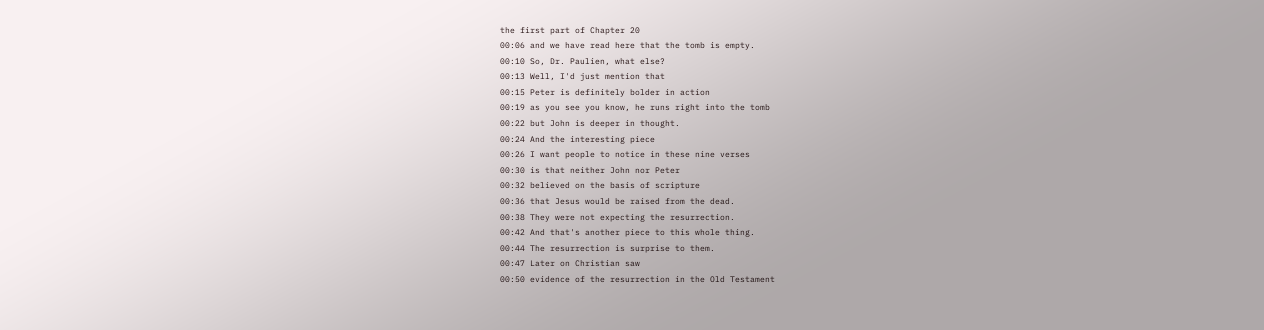the first part of Chapter 20
00:06 and we have read here that the tomb is empty.
00:10 So, Dr. Paulien, what else?
00:13 Well, I'd just mention that
00:15 Peter is definitely bolder in action
00:19 as you see you know, he runs right into the tomb
00:22 but John is deeper in thought.
00:24 And the interesting piece
00:26 I want people to notice in these nine verses
00:30 is that neither John nor Peter
00:32 believed on the basis of scripture
00:36 that Jesus would be raised from the dead.
00:38 They were not expecting the resurrection.
00:42 And that's another piece to this whole thing.
00:44 The resurrection is surprise to them.
00:47 Later on Christian saw
00:50 evidence of the resurrection in the Old Testament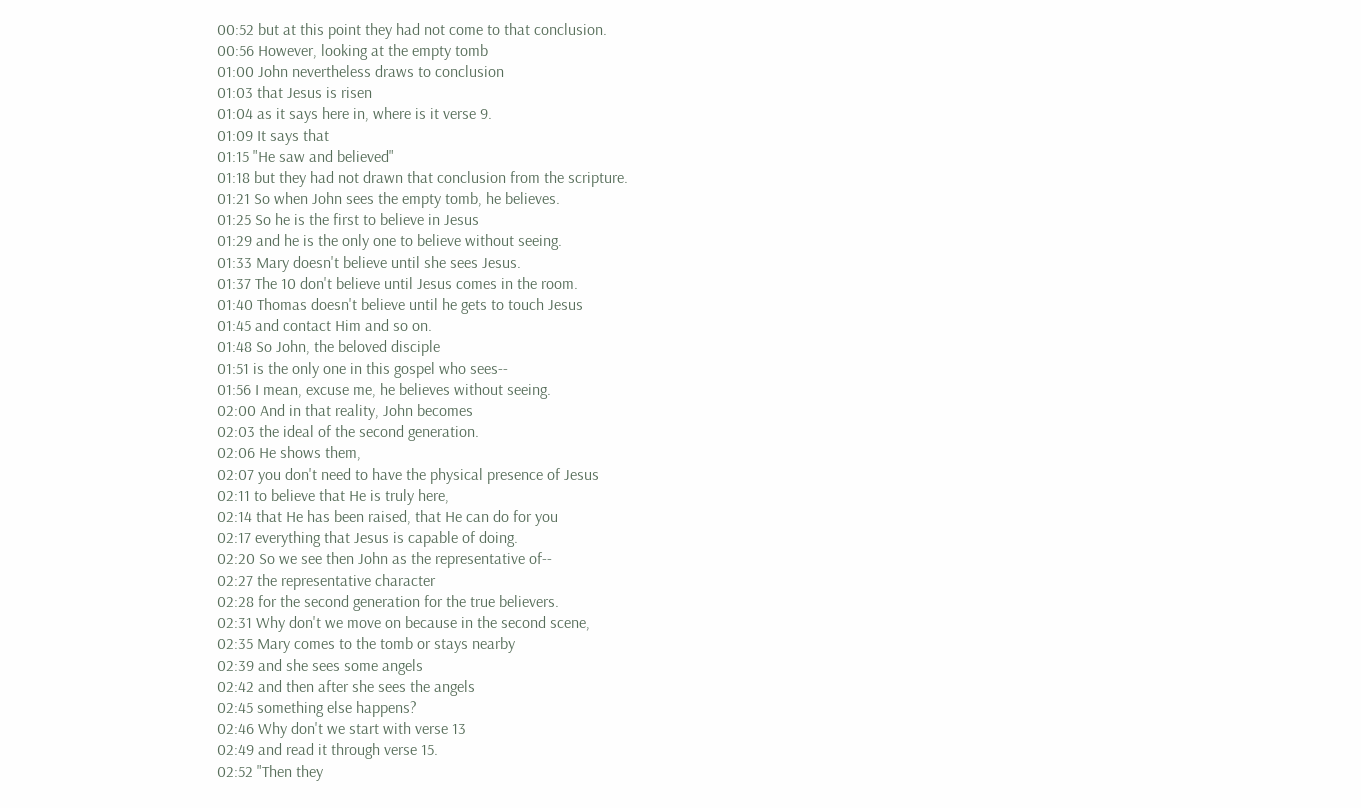00:52 but at this point they had not come to that conclusion.
00:56 However, looking at the empty tomb
01:00 John nevertheless draws to conclusion
01:03 that Jesus is risen
01:04 as it says here in, where is it verse 9.
01:09 It says that
01:15 "He saw and believed"
01:18 but they had not drawn that conclusion from the scripture.
01:21 So when John sees the empty tomb, he believes.
01:25 So he is the first to believe in Jesus
01:29 and he is the only one to believe without seeing.
01:33 Mary doesn't believe until she sees Jesus.
01:37 The 10 don't believe until Jesus comes in the room.
01:40 Thomas doesn't believe until he gets to touch Jesus
01:45 and contact Him and so on.
01:48 So John, the beloved disciple
01:51 is the only one in this gospel who sees--
01:56 I mean, excuse me, he believes without seeing.
02:00 And in that reality, John becomes
02:03 the ideal of the second generation.
02:06 He shows them,
02:07 you don't need to have the physical presence of Jesus
02:11 to believe that He is truly here,
02:14 that He has been raised, that He can do for you
02:17 everything that Jesus is capable of doing.
02:20 So we see then John as the representative of--
02:27 the representative character
02:28 for the second generation for the true believers.
02:31 Why don't we move on because in the second scene,
02:35 Mary comes to the tomb or stays nearby
02:39 and she sees some angels
02:42 and then after she sees the angels
02:45 something else happens?
02:46 Why don't we start with verse 13
02:49 and read it through verse 15.
02:52 "Then they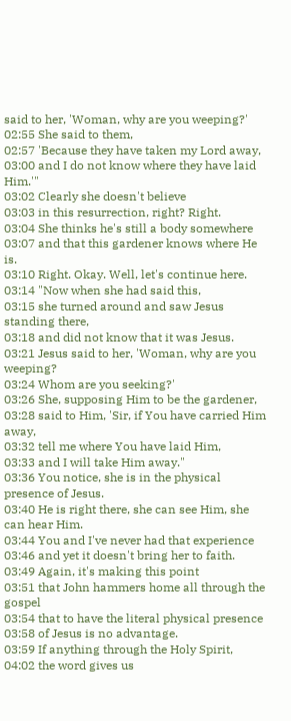said to her, 'Woman, why are you weeping?'
02:55 She said to them,
02:57 'Because they have taken my Lord away,
03:00 and I do not know where they have laid Him.'"
03:02 Clearly she doesn't believe
03:03 in this resurrection, right? Right.
03:04 She thinks he's still a body somewhere
03:07 and that this gardener knows where He is.
03:10 Right. Okay. Well, let's continue here.
03:14 "Now when she had said this,
03:15 she turned around and saw Jesus standing there,
03:18 and did not know that it was Jesus.
03:21 Jesus said to her, 'Woman, why are you weeping?
03:24 Whom are you seeking?'
03:26 She, supposing Him to be the gardener,
03:28 said to Him, 'Sir, if You have carried Him away,
03:32 tell me where You have laid Him,
03:33 and I will take Him away."
03:36 You notice, she is in the physical presence of Jesus.
03:40 He is right there, she can see Him, she can hear Him.
03:44 You and I've never had that experience
03:46 and yet it doesn't bring her to faith.
03:49 Again, it's making this point
03:51 that John hammers home all through the gospel
03:54 that to have the literal physical presence
03:58 of Jesus is no advantage.
03:59 If anything through the Holy Spirit,
04:02 the word gives us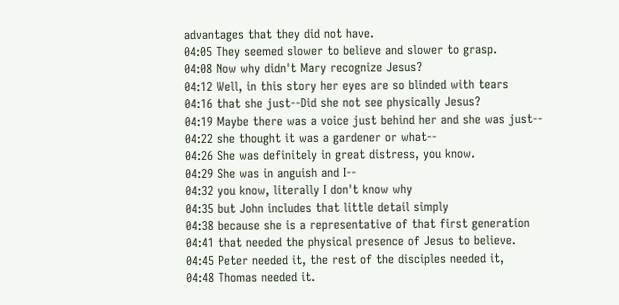advantages that they did not have.
04:05 They seemed slower to believe and slower to grasp.
04:08 Now why didn't Mary recognize Jesus?
04:12 Well, in this story her eyes are so blinded with tears
04:16 that she just--Did she not see physically Jesus?
04:19 Maybe there was a voice just behind her and she was just--
04:22 she thought it was a gardener or what--
04:26 She was definitely in great distress, you know.
04:29 She was in anguish and I--
04:32 you know, literally I don't know why
04:35 but John includes that little detail simply
04:38 because she is a representative of that first generation
04:41 that needed the physical presence of Jesus to believe.
04:45 Peter needed it, the rest of the disciples needed it,
04:48 Thomas needed it.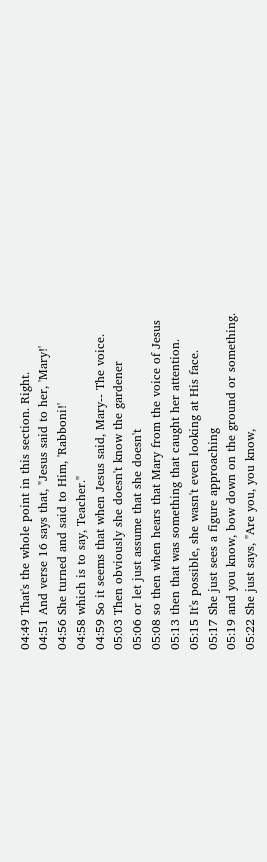04:49 That's the whole point in this section. Right.
04:51 And verse 16 says that, "Jesus said to her, 'Mary!'
04:56 She turned and said to Him, 'Rabboni!'
04:58 which is to say, Teacher."
04:59 So it seems that when Jesus said, Mary-- The voice.
05:03 Then obviously she doesn't know the gardener
05:06 or let just assume that she doesn't
05:08 so then when hears that Mary from the voice of Jesus
05:13 then that was something that caught her attention.
05:15 It's possible, she wasn't even looking at His face.
05:17 She just sees a figure approaching
05:19 and you know, bow down on the ground or something.
05:22 She just says, "Are you, you know,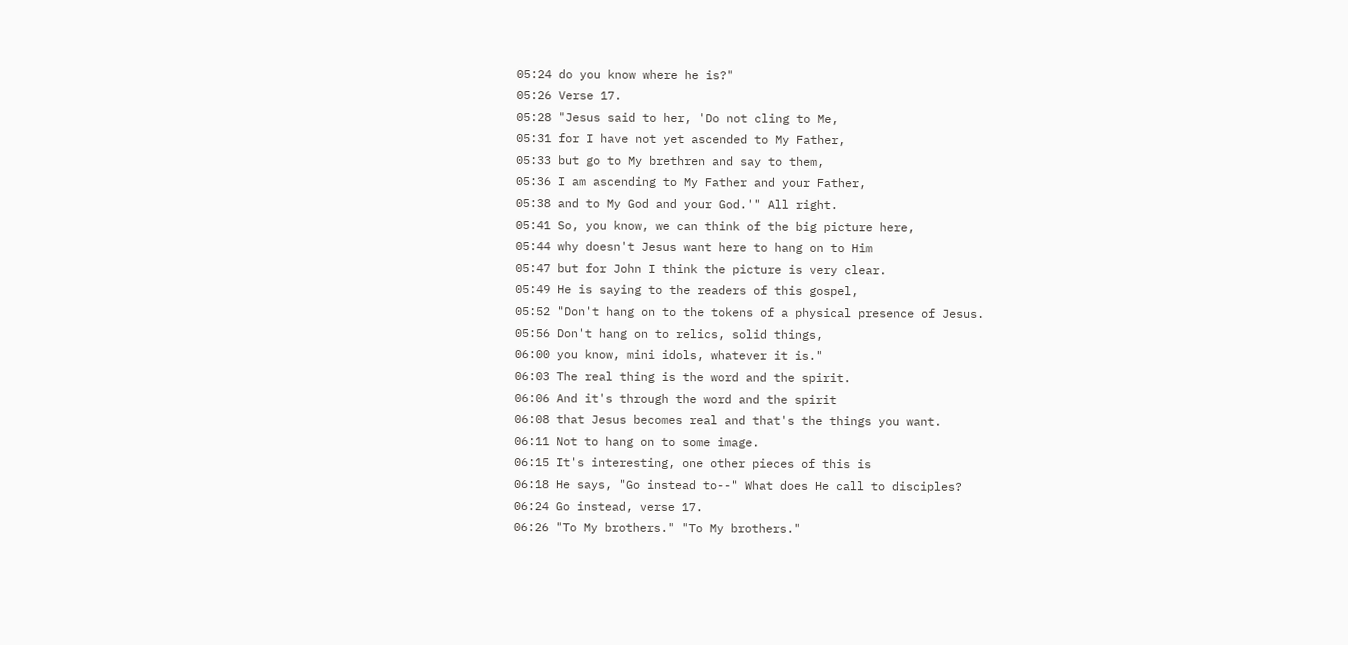05:24 do you know where he is?"
05:26 Verse 17.
05:28 "Jesus said to her, 'Do not cling to Me,
05:31 for I have not yet ascended to My Father,
05:33 but go to My brethren and say to them,
05:36 I am ascending to My Father and your Father,
05:38 and to My God and your God.'" All right.
05:41 So, you know, we can think of the big picture here,
05:44 why doesn't Jesus want here to hang on to Him
05:47 but for John I think the picture is very clear.
05:49 He is saying to the readers of this gospel,
05:52 "Don't hang on to the tokens of a physical presence of Jesus.
05:56 Don't hang on to relics, solid things,
06:00 you know, mini idols, whatever it is."
06:03 The real thing is the word and the spirit.
06:06 And it's through the word and the spirit
06:08 that Jesus becomes real and that's the things you want.
06:11 Not to hang on to some image.
06:15 It's interesting, one other pieces of this is
06:18 He says, "Go instead to--" What does He call to disciples?
06:24 Go instead, verse 17.
06:26 "To My brothers." "To My brothers."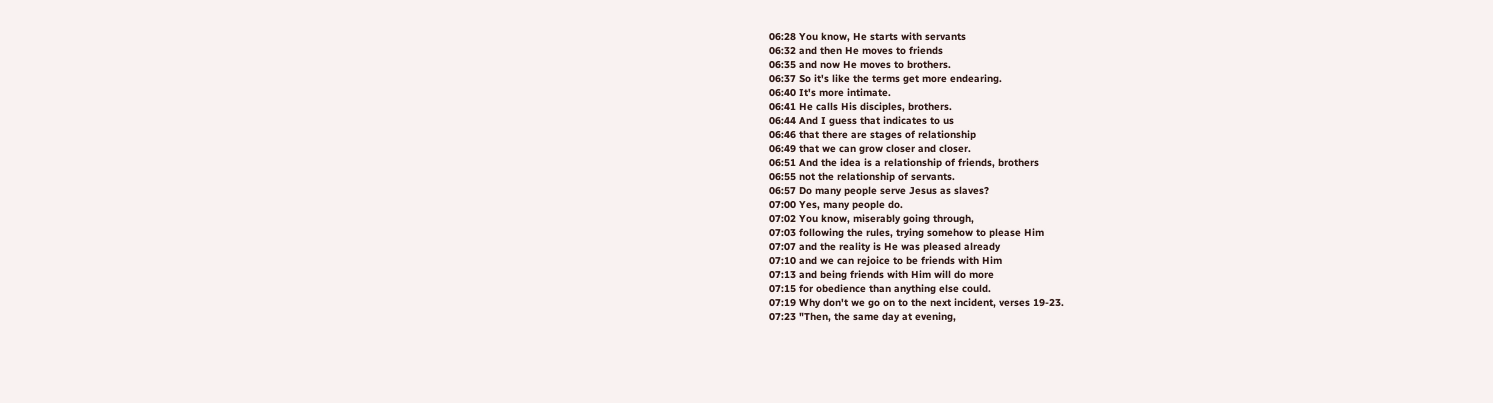06:28 You know, He starts with servants
06:32 and then He moves to friends
06:35 and now He moves to brothers.
06:37 So it's like the terms get more endearing.
06:40 It's more intimate.
06:41 He calls His disciples, brothers.
06:44 And I guess that indicates to us
06:46 that there are stages of relationship
06:49 that we can grow closer and closer.
06:51 And the idea is a relationship of friends, brothers
06:55 not the relationship of servants.
06:57 Do many people serve Jesus as slaves?
07:00 Yes, many people do.
07:02 You know, miserably going through,
07:03 following the rules, trying somehow to please Him
07:07 and the reality is He was pleased already
07:10 and we can rejoice to be friends with Him
07:13 and being friends with Him will do more
07:15 for obedience than anything else could.
07:19 Why don't we go on to the next incident, verses 19-23.
07:23 "Then, the same day at evening,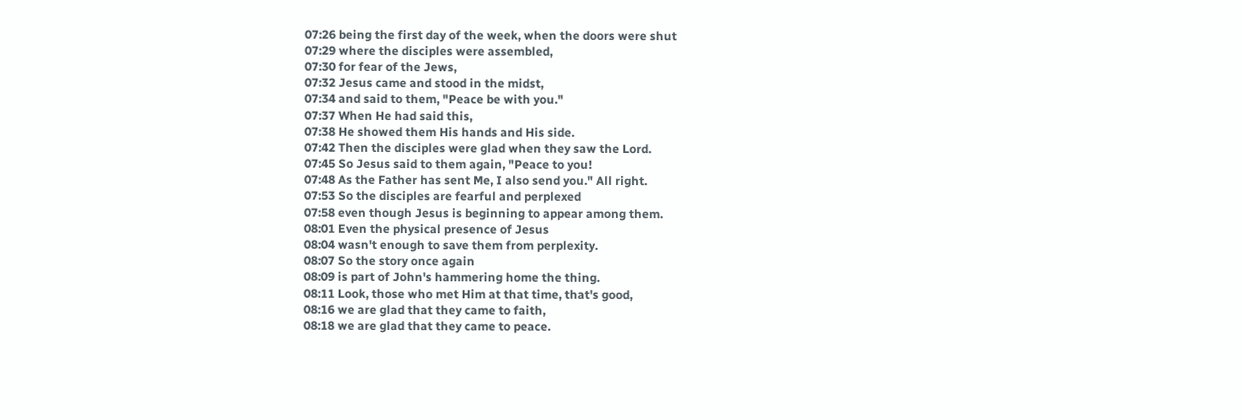07:26 being the first day of the week, when the doors were shut
07:29 where the disciples were assembled,
07:30 for fear of the Jews,
07:32 Jesus came and stood in the midst,
07:34 and said to them, "Peace be with you."
07:37 When He had said this,
07:38 He showed them His hands and His side.
07:42 Then the disciples were glad when they saw the Lord.
07:45 So Jesus said to them again, "Peace to you!
07:48 As the Father has sent Me, I also send you." All right.
07:53 So the disciples are fearful and perplexed
07:58 even though Jesus is beginning to appear among them.
08:01 Even the physical presence of Jesus
08:04 wasn't enough to save them from perplexity.
08:07 So the story once again
08:09 is part of John's hammering home the thing.
08:11 Look, those who met Him at that time, that's good,
08:16 we are glad that they came to faith,
08:18 we are glad that they came to peace.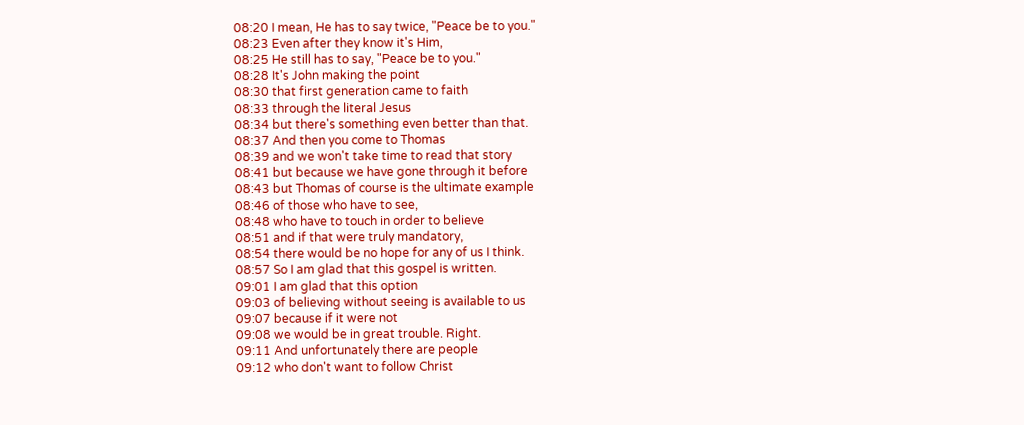08:20 I mean, He has to say twice, "Peace be to you."
08:23 Even after they know it's Him,
08:25 He still has to say, "Peace be to you."
08:28 It's John making the point
08:30 that first generation came to faith
08:33 through the literal Jesus
08:34 but there's something even better than that.
08:37 And then you come to Thomas
08:39 and we won't take time to read that story
08:41 but because we have gone through it before
08:43 but Thomas of course is the ultimate example
08:46 of those who have to see,
08:48 who have to touch in order to believe
08:51 and if that were truly mandatory,
08:54 there would be no hope for any of us I think.
08:57 So I am glad that this gospel is written.
09:01 I am glad that this option
09:03 of believing without seeing is available to us
09:07 because if it were not
09:08 we would be in great trouble. Right.
09:11 And unfortunately there are people
09:12 who don't want to follow Christ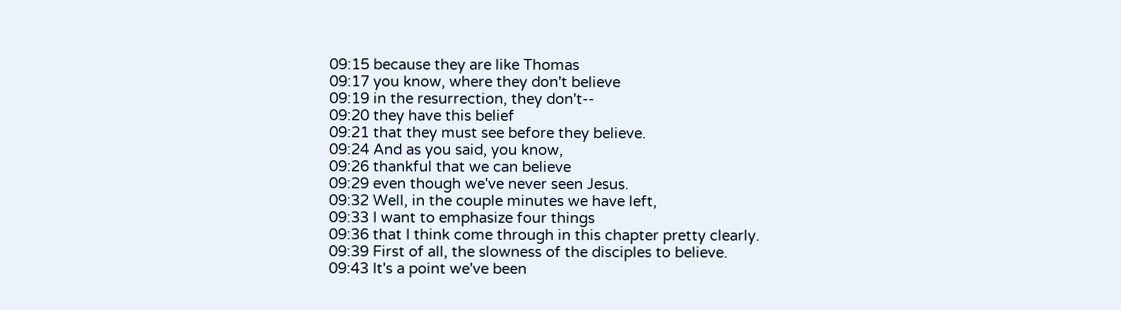09:15 because they are like Thomas
09:17 you know, where they don't believe
09:19 in the resurrection, they don't--
09:20 they have this belief
09:21 that they must see before they believe.
09:24 And as you said, you know,
09:26 thankful that we can believe
09:29 even though we've never seen Jesus.
09:32 Well, in the couple minutes we have left,
09:33 I want to emphasize four things
09:36 that I think come through in this chapter pretty clearly.
09:39 First of all, the slowness of the disciples to believe.
09:43 It's a point we've been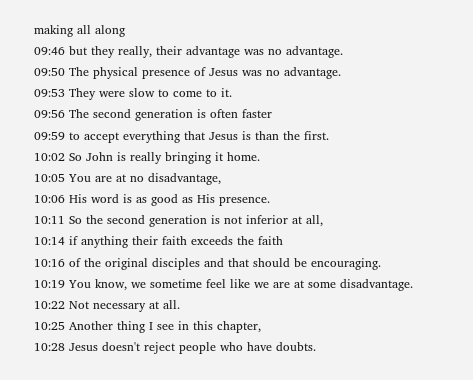making all along
09:46 but they really, their advantage was no advantage.
09:50 The physical presence of Jesus was no advantage.
09:53 They were slow to come to it.
09:56 The second generation is often faster
09:59 to accept everything that Jesus is than the first.
10:02 So John is really bringing it home.
10:05 You are at no disadvantage,
10:06 His word is as good as His presence.
10:11 So the second generation is not inferior at all,
10:14 if anything their faith exceeds the faith
10:16 of the original disciples and that should be encouraging.
10:19 You know, we sometime feel like we are at some disadvantage.
10:22 Not necessary at all.
10:25 Another thing I see in this chapter,
10:28 Jesus doesn't reject people who have doubts.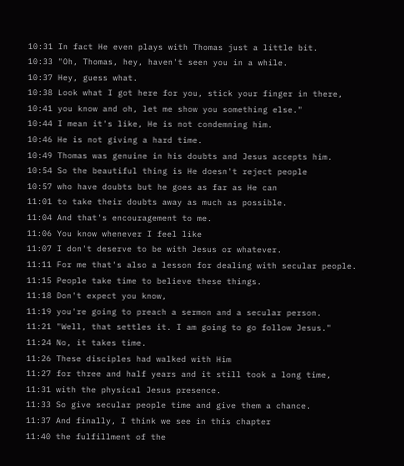10:31 In fact He even plays with Thomas just a little bit.
10:33 "Oh, Thomas, hey, haven't seen you in a while.
10:37 Hey, guess what.
10:38 Look what I got here for you, stick your finger in there,
10:41 you know and oh, let me show you something else."
10:44 I mean it's like, He is not condemning him.
10:46 He is not giving a hard time.
10:49 Thomas was genuine in his doubts and Jesus accepts him.
10:54 So the beautiful thing is He doesn't reject people
10:57 who have doubts but he goes as far as He can
11:01 to take their doubts away as much as possible.
11:04 And that's encouragement to me.
11:06 You know whenever I feel like
11:07 I don't deserve to be with Jesus or whatever.
11:11 For me that's also a lesson for dealing with secular people.
11:15 People take time to believe these things.
11:18 Don't expect you know,
11:19 you're going to preach a sermon and a secular person.
11:21 "Well, that settles it. I am going to go follow Jesus."
11:24 No, it takes time.
11:26 These disciples had walked with Him
11:27 for three and half years and it still took a long time,
11:31 with the physical Jesus presence.
11:33 So give secular people time and give them a chance.
11:37 And finally, I think we see in this chapter
11:40 the fulfillment of the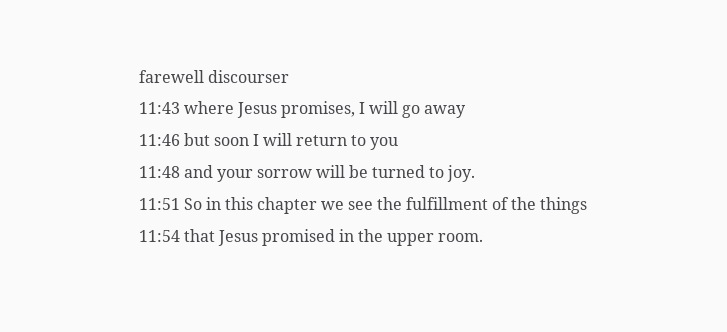farewell discourser
11:43 where Jesus promises, I will go away
11:46 but soon I will return to you
11:48 and your sorrow will be turned to joy.
11:51 So in this chapter we see the fulfillment of the things
11:54 that Jesus promised in the upper room.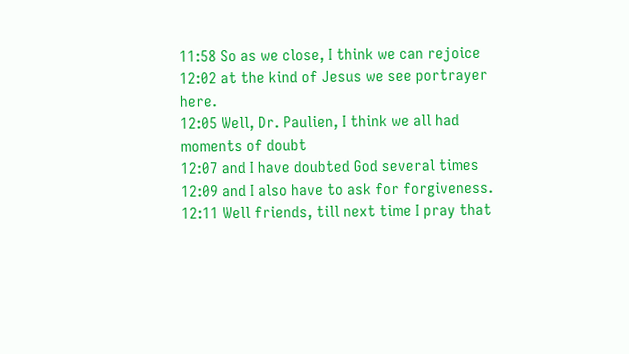11:58 So as we close, I think we can rejoice
12:02 at the kind of Jesus we see portrayer here.
12:05 Well, Dr. Paulien, I think we all had moments of doubt
12:07 and I have doubted God several times
12:09 and I also have to ask for forgiveness.
12:11 Well friends, till next time I pray that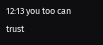12:13 you too can trust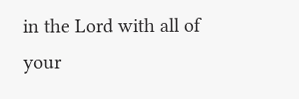in the Lord with all of your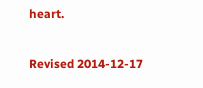heart.


Revised 2014-12-17